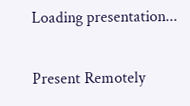Loading presentation...

Present Remotely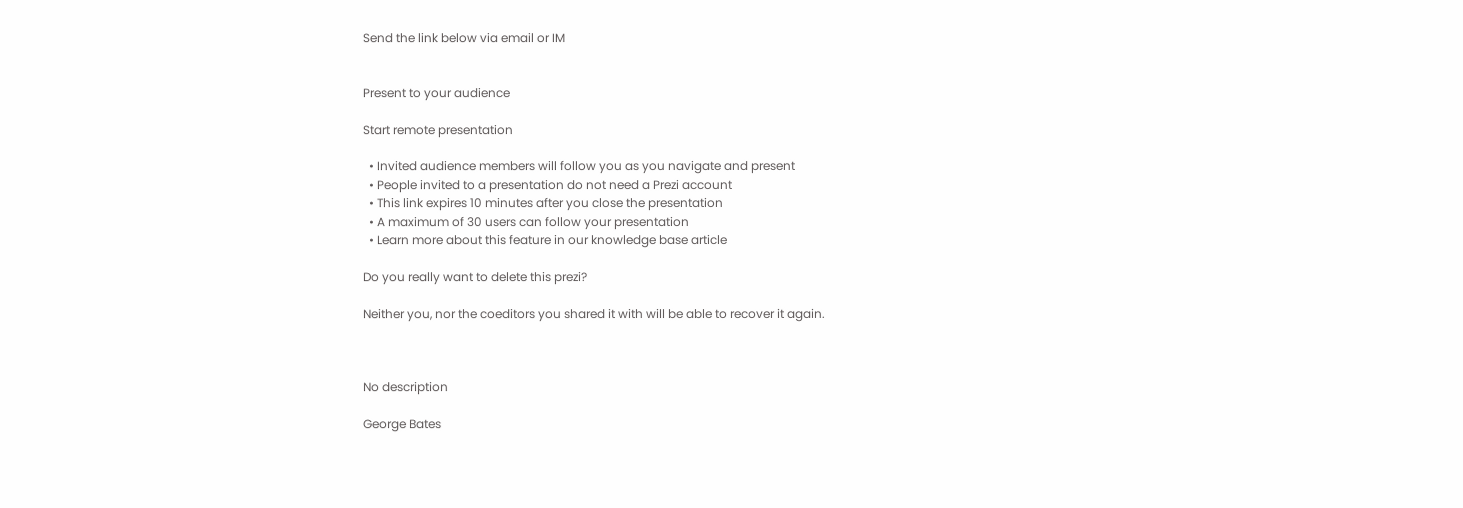Send the link below via email or IM


Present to your audience

Start remote presentation

  • Invited audience members will follow you as you navigate and present
  • People invited to a presentation do not need a Prezi account
  • This link expires 10 minutes after you close the presentation
  • A maximum of 30 users can follow your presentation
  • Learn more about this feature in our knowledge base article

Do you really want to delete this prezi?

Neither you, nor the coeditors you shared it with will be able to recover it again.



No description

George Bates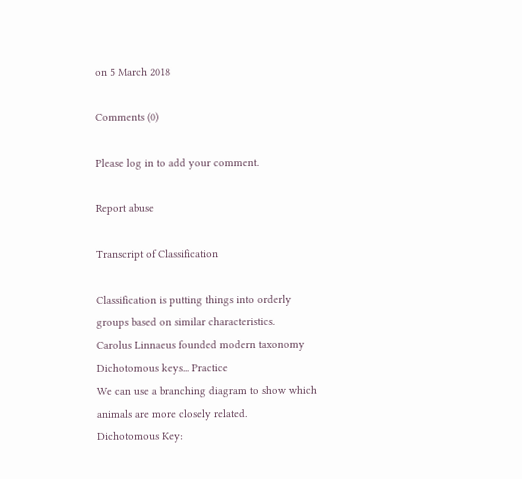on 5 March 2018

Comments (0)

Please log in to add your comment.

Report abuse

Transcript of Classification

Classification is putting things into orderly groups based on similar characteristics.
Carolus Linnaeus founded modern taxonomy
Dichotomous keys... Practice
We can use a branching diagram to show which animals are more closely related.
Dichotomous Key: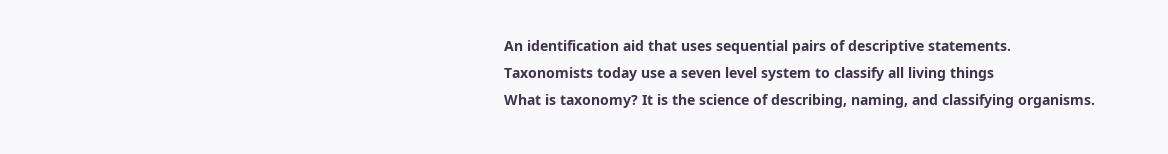An identification aid that uses sequential pairs of descriptive statements.
Taxonomists today use a seven level system to classify all living things
What is taxonomy? It is the science of describing, naming, and classifying organisms.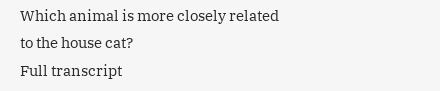Which animal is more closely related to the house cat?
Full transcript